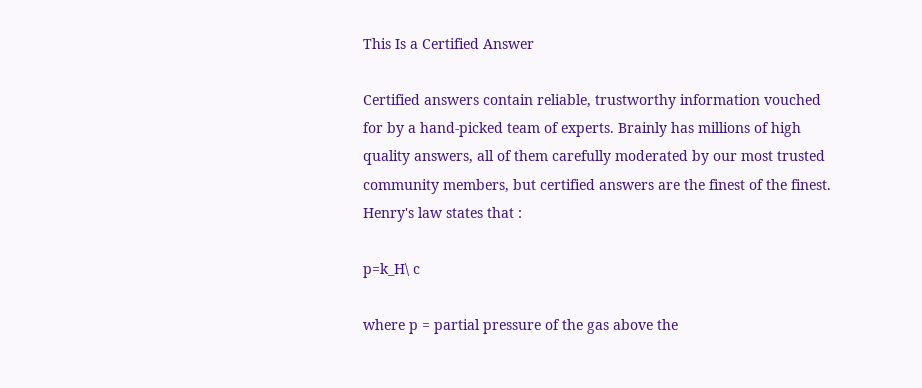This Is a Certified Answer

Certified answers contain reliable, trustworthy information vouched for by a hand-picked team of experts. Brainly has millions of high quality answers, all of them carefully moderated by our most trusted community members, but certified answers are the finest of the finest.
Henry's law states that :

p=k_H\ c

where p = partial pressure of the gas above the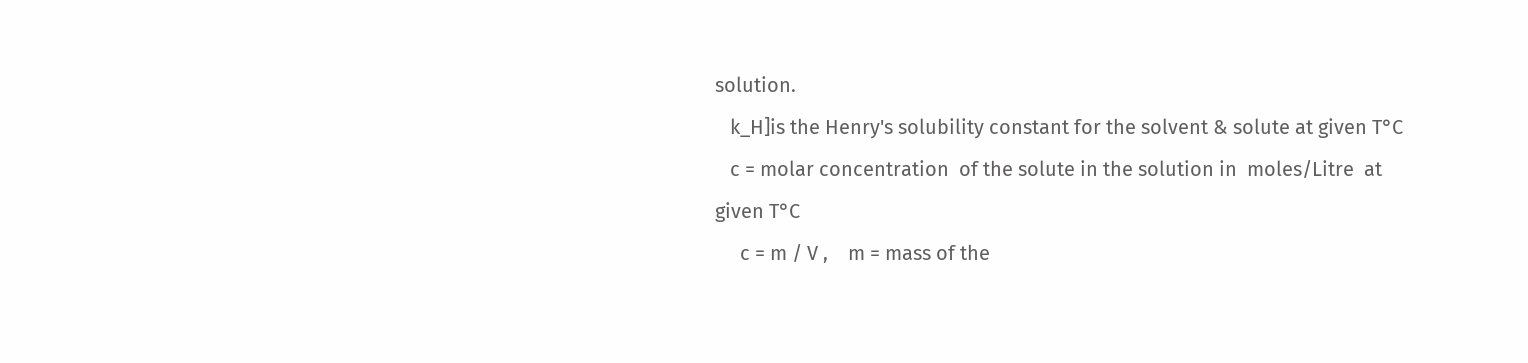solution.
   k_H]is the Henry's solubility constant for the solvent & solute at given T°C
   c = molar concentration  of the solute in the solution in  moles/Litre  at given T°C
     c = m / V ,    m = mass of the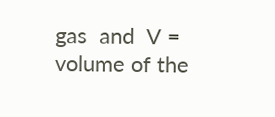gas  and  V = volume of the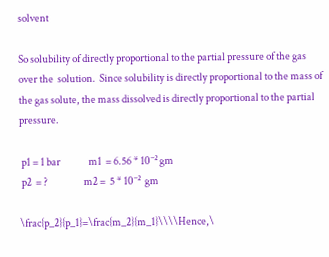solvent

So solubility of directly proportional to the partial pressure of the gas over the  solution.  Since solubility is directly proportional to the mass of the gas solute, the mass dissolved is directly proportional to the partial pressure.

 p1 = 1 bar              m1  = 6.56 * 10⁻² gm
 p2  = ?                  m2 =  5 * 10⁻²  gm

\frac{p_2}{p_1}=\frac{m_2}{m_1}\\\\Hence,\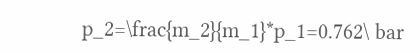p_2=\frac{m_2}{m_1}*p_1=0.762\ bar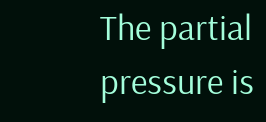The partial pressure is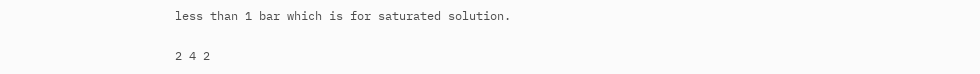less than 1 bar which is for saturated solution.

2 4 2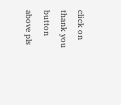click on thank you button above pls